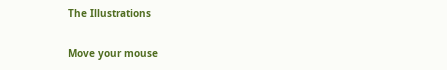The Illustrations

Move your mouse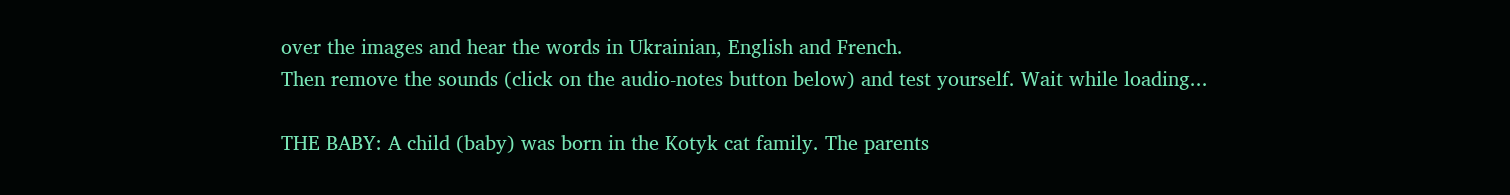over the images and hear the words in Ukrainian, English and French.
Then remove the sounds (click on the audio-notes button below) and test yourself. Wait while loading...

THE BABY: A child (baby) was born in the Kotyk cat family. The parents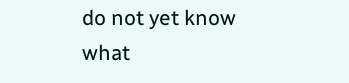do not yet know what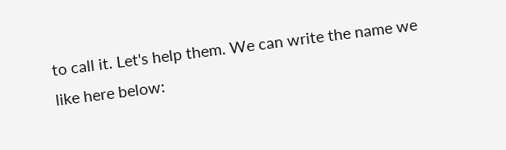to call it. Let's help them. We can write the name we like here below: